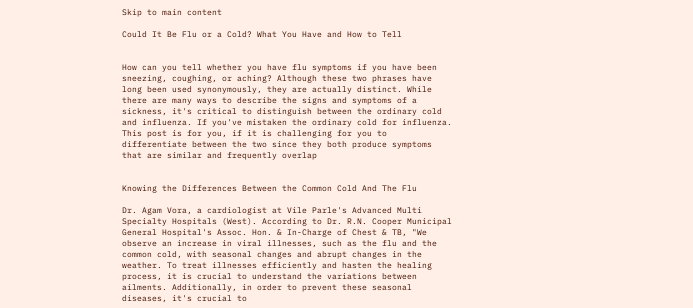Skip to main content

Could It Be Flu or a Cold? What You Have and How to Tell


How can you tell whether you have flu symptoms if you have been sneezing, coughing, or aching? Although these two phrases have long been used synonymously, they are actually distinct. While there are many ways to describe the signs and symptoms of a sickness, it's critical to distinguish between the ordinary cold and influenza. If you've mistaken the ordinary cold for influenza. This post is for you, if it is challenging for you to differentiate between the two since they both produce symptoms that are similar and frequently overlap


Knowing the Differences Between the Common Cold And The Flu

Dr. Agam Vora, a cardiologist at Vile Parle's Advanced Multi Specialty Hospitals (West). According to Dr. R.N. Cooper Municipal General Hospital's Assoc. Hon. & In-Charge of Chest & TB, "We observe an increase in viral illnesses, such as the flu and the common cold, with seasonal changes and abrupt changes in the weather. To treat illnesses efficiently and hasten the healing process, it is crucial to understand the variations between ailments. Additionally, in order to prevent these seasonal diseases, it's crucial to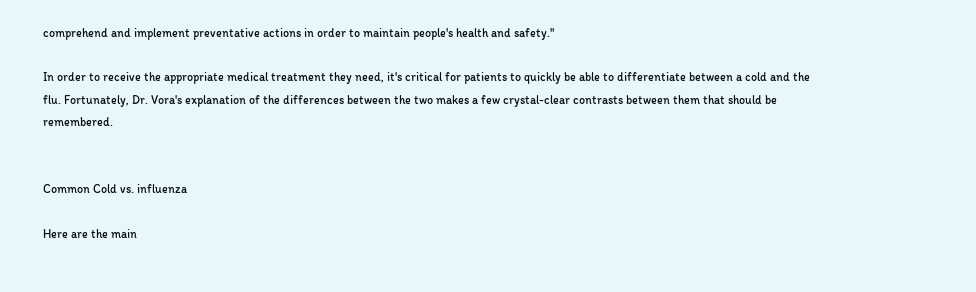comprehend and implement preventative actions in order to maintain people's health and safety."

In order to receive the appropriate medical treatment they need, it's critical for patients to quickly be able to differentiate between a cold and the flu. Fortunately, Dr. Vora's explanation of the differences between the two makes a few crystal-clear contrasts between them that should be remembered.


Common Cold vs. influenza

Here are the main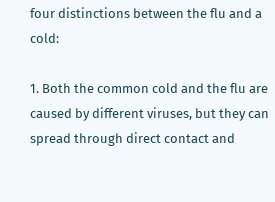four distinctions between the flu and a cold:

1. Both the common cold and the flu are caused by different viruses, but they can spread through direct contact and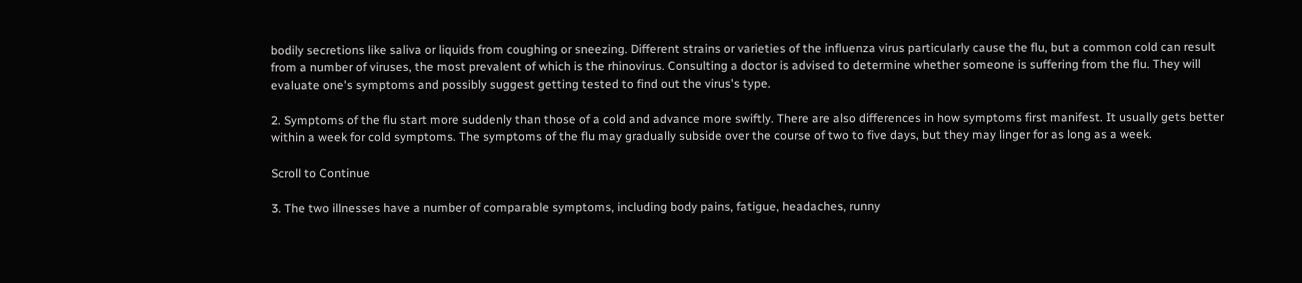bodily secretions like saliva or liquids from coughing or sneezing. Different strains or varieties of the influenza virus particularly cause the flu, but a common cold can result from a number of viruses, the most prevalent of which is the rhinovirus. Consulting a doctor is advised to determine whether someone is suffering from the flu. They will evaluate one's symptoms and possibly suggest getting tested to find out the virus's type.

2. Symptoms of the flu start more suddenly than those of a cold and advance more swiftly. There are also differences in how symptoms first manifest. It usually gets better within a week for cold symptoms. The symptoms of the flu may gradually subside over the course of two to five days, but they may linger for as long as a week.

Scroll to Continue

3. The two illnesses have a number of comparable symptoms, including body pains, fatigue, headaches, runny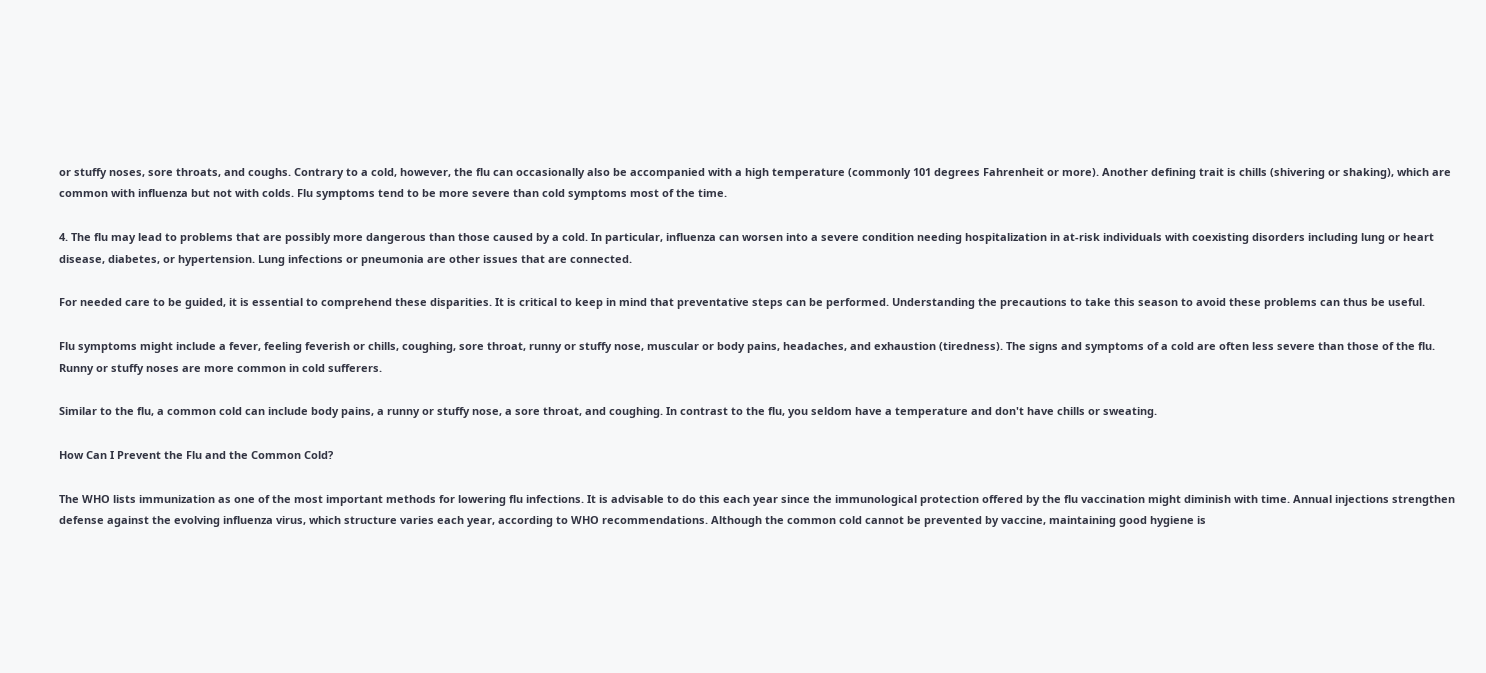or stuffy noses, sore throats, and coughs. Contrary to a cold, however, the flu can occasionally also be accompanied with a high temperature (commonly 101 degrees Fahrenheit or more). Another defining trait is chills (shivering or shaking), which are common with influenza but not with colds. Flu symptoms tend to be more severe than cold symptoms most of the time.

4. The flu may lead to problems that are possibly more dangerous than those caused by a cold. In particular, influenza can worsen into a severe condition needing hospitalization in at-risk individuals with coexisting disorders including lung or heart disease, diabetes, or hypertension. Lung infections or pneumonia are other issues that are connected.

For needed care to be guided, it is essential to comprehend these disparities. It is critical to keep in mind that preventative steps can be performed. Understanding the precautions to take this season to avoid these problems can thus be useful.

Flu symptoms might include a fever, feeling feverish or chills, coughing, sore throat, runny or stuffy nose, muscular or body pains, headaches, and exhaustion (tiredness). The signs and symptoms of a cold are often less severe than those of the flu. Runny or stuffy noses are more common in cold sufferers.

Similar to the flu, a common cold can include body pains, a runny or stuffy nose, a sore throat, and coughing. In contrast to the flu, you seldom have a temperature and don't have chills or sweating.

How Can I Prevent the Flu and the Common Cold?

The WHO lists immunization as one of the most important methods for lowering flu infections. It is advisable to do this each year since the immunological protection offered by the flu vaccination might diminish with time. Annual injections strengthen defense against the evolving influenza virus, which structure varies each year, according to WHO recommendations. Although the common cold cannot be prevented by vaccine, maintaining good hygiene is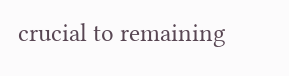crucial to remaining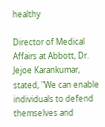healthy

Director of Medical Affairs at Abbott, Dr. Jejoe Karankumar, stated, "We can enable individuals to defend themselves and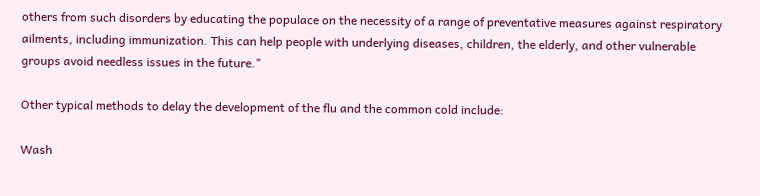others from such disorders by educating the populace on the necessity of a range of preventative measures against respiratory ailments, including immunization. This can help people with underlying diseases, children, the elderly, and other vulnerable groups avoid needless issues in the future."

Other typical methods to delay the development of the flu and the common cold include:

Wash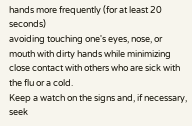hands more frequently (for at least 20 seconds)
avoiding touching one's eyes, nose, or mouth with dirty hands while minimizing close contact with others who are sick with the flu or a cold.
Keep a watch on the signs and, if necessary, seek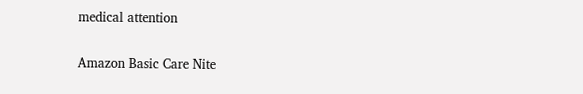medical attention

Amazon Basic Care Nite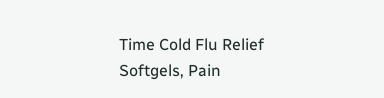Time Cold Flu Relief Softgels, Pain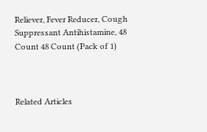Reliever, Fever Reducer, Cough Suppressant Antihistamine, 48 Count 48 Count (Pack of 1)



Related Articles